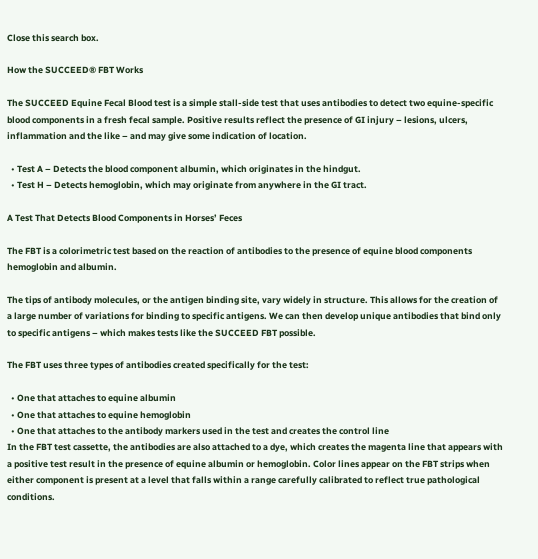Close this search box.

How the SUCCEED® FBT Works

The SUCCEED Equine Fecal Blood test is a simple stall-side test that uses antibodies to detect two equine-specific blood components in a fresh fecal sample. Positive results reflect the presence of GI injury – lesions, ulcers, inflammation and the like – and may give some indication of location.

  • Test A – Detects the blood component albumin, which originates in the hindgut.
  • Test H – Detects hemoglobin, which may originate from anywhere in the GI tract.

A Test That Detects Blood Components in Horses’ Feces

The FBT is a colorimetric test based on the reaction of antibodies to the presence of equine blood components hemoglobin and albumin.

The tips of antibody molecules, or the antigen binding site, vary widely in structure. This allows for the creation of a large number of variations for binding to specific antigens. We can then develop unique antibodies that bind only to specific antigens – which makes tests like the SUCCEED FBT possible.

The FBT uses three types of antibodies created specifically for the test:

  • One that attaches to equine albumin
  • One that attaches to equine hemoglobin
  • One that attaches to the antibody markers used in the test and creates the control line
In the FBT test cassette, the antibodies are also attached to a dye, which creates the magenta line that appears with a positive test result in the presence of equine albumin or hemoglobin. Color lines appear on the FBT strips when either component is present at a level that falls within a range carefully calibrated to reflect true pathological conditions.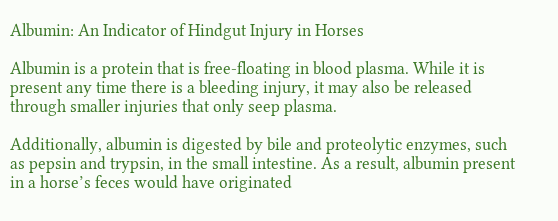Albumin: An Indicator of Hindgut Injury in Horses

Albumin is a protein that is free-floating in blood plasma. While it is present any time there is a bleeding injury, it may also be released through smaller injuries that only seep plasma.

Additionally, albumin is digested by bile and proteolytic enzymes, such as pepsin and trypsin, in the small intestine. As a result, albumin present in a horse’s feces would have originated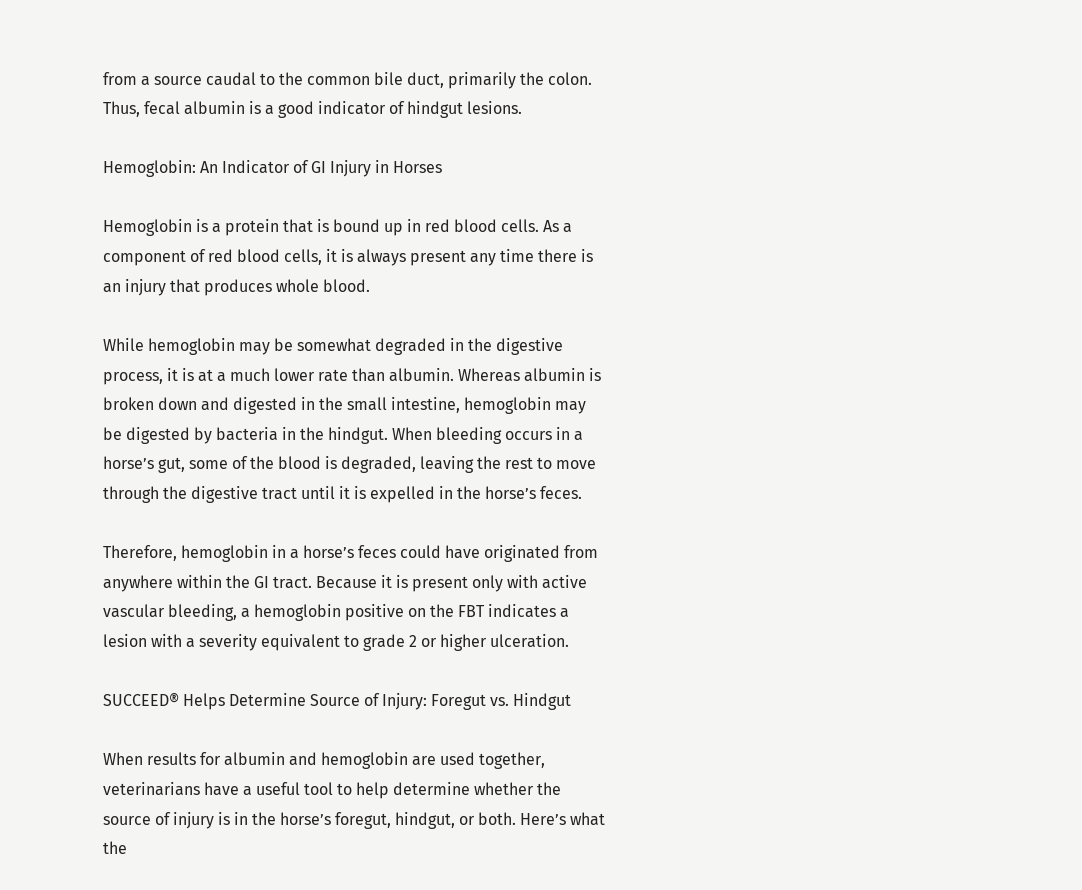from a source caudal to the common bile duct, primarily the colon. Thus, fecal albumin is a good indicator of hindgut lesions.

Hemoglobin: An Indicator of GI Injury in Horses

Hemoglobin is a protein that is bound up in red blood cells. As a component of red blood cells, it is always present any time there is an injury that produces whole blood.

While hemoglobin may be somewhat degraded in the digestive process, it is at a much lower rate than albumin. Whereas albumin is broken down and digested in the small intestine, hemoglobin may be digested by bacteria in the hindgut. When bleeding occurs in a horse’s gut, some of the blood is degraded, leaving the rest to move through the digestive tract until it is expelled in the horse’s feces.

Therefore, hemoglobin in a horse’s feces could have originated from anywhere within the GI tract. Because it is present only with active vascular bleeding, a hemoglobin positive on the FBT indicates a lesion with a severity equivalent to grade 2 or higher ulceration.

SUCCEED® Helps Determine Source of Injury: Foregut vs. Hindgut

When results for albumin and hemoglobin are used together, veterinarians have a useful tool to help determine whether the source of injury is in the horse’s foregut, hindgut, or both. Here’s what the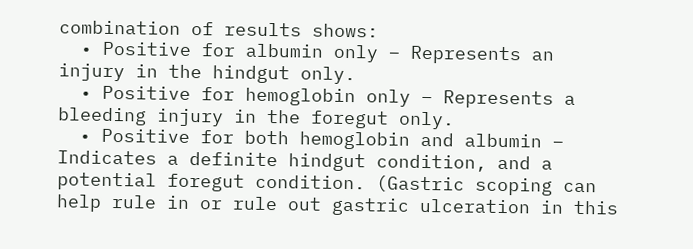combination of results shows:
  • Positive for albumin only – Represents an injury in the hindgut only.
  • Positive for hemoglobin only – Represents a bleeding injury in the foregut only.
  • Positive for both hemoglobin and albumin – Indicates a definite hindgut condition, and a potential foregut condition. (Gastric scoping can help rule in or rule out gastric ulceration in this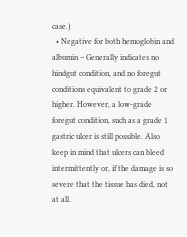case.)
  • Negative for both hemoglobin and albumin – Generally indicates no hindgut condition, and no foregut conditions equivalent to grade 2 or higher. However, a low-grade foregut condition, such as a grade 1 gastric ulcer is still possible. Also keep in mind that ulcers can bleed intermittently or, if the damage is so severe that the tissue has died, not at all.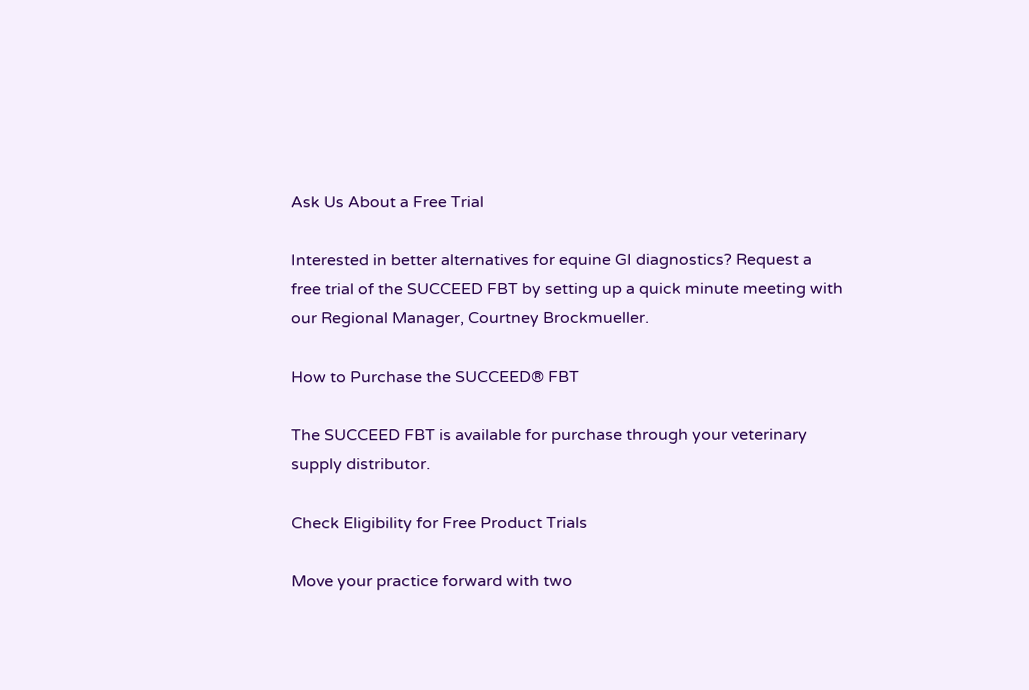Ask Us About a Free Trial

Interested in better alternatives for equine GI diagnostics? Request a free trial of the SUCCEED FBT by setting up a quick minute meeting with our Regional Manager, Courtney Brockmueller.

How to Purchase the SUCCEED® FBT

The SUCCEED FBT is available for purchase through your veterinary supply distributor.

Check Eligibility for Free Product Trials

Move your practice forward with two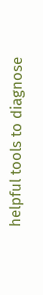helpful tools to diagnose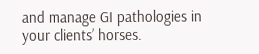and manage GI pathologies in your clients’ horses.